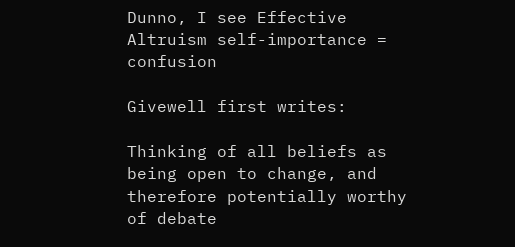Dunno, I see Effective Altruism self-importance = confusion

Givewell first writes:

Thinking of all beliefs as being open to change, and therefore potentially worthy of debate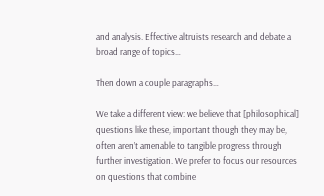and analysis. Effective altruists research and debate a broad range of topics…

Then down a couple paragraphs…

We take a different view: we believe that [philosophical] questions like these, important though they may be, often aren’t amenable to tangible progress through further investigation. We prefer to focus our resources on questions that combine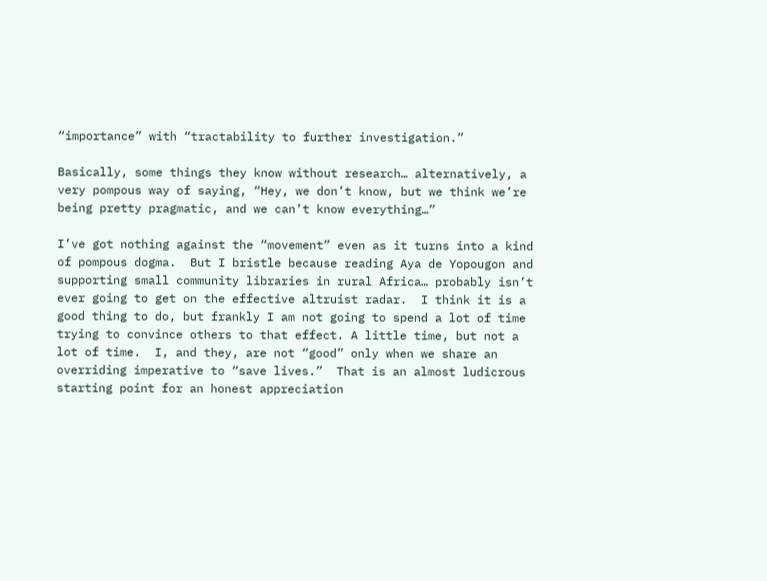“importance” with “tractability to further investigation.”

Basically, some things they know without research… alternatively, a very pompous way of saying, “Hey, we don’t know, but we think we’re being pretty pragmatic, and we can’t know everything…”

I’ve got nothing against the “movement” even as it turns into a kind of pompous dogma.  But I bristle because reading Aya de Yopougon and supporting small community libraries in rural Africa… probably isn’t ever going to get on the effective altruist radar.  I think it is a good thing to do, but frankly I am not going to spend a lot of time trying to convince others to that effect. A little time, but not a lot of time.  I, and they, are not “good” only when we share an overriding imperative to “save lives.”  That is an almost ludicrous starting point for an honest appreciation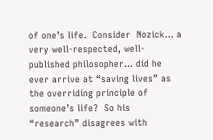of one’s life.  Consider  Nozick… a very well-respected, well-published philosopher… did he ever arrive at “saving lives” as the overriding principle of someone’s life?  So his “research” disagrees with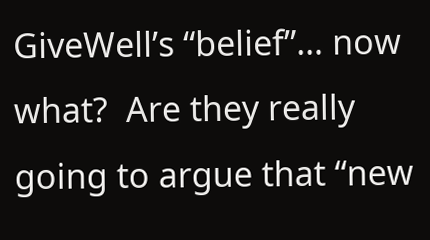GiveWell’s “belief”… now what?  Are they really going to argue that “new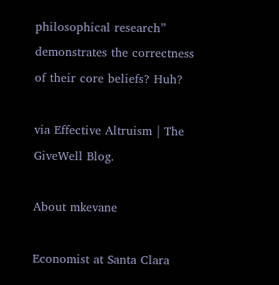philosophical research” demonstrates the correctness of their core beliefs? Huh?

via Effective Altruism | The GiveWell Blog.

About mkevane

Economist at Santa Clara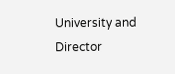University and Director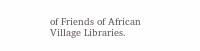of Friends of African Village Libraries.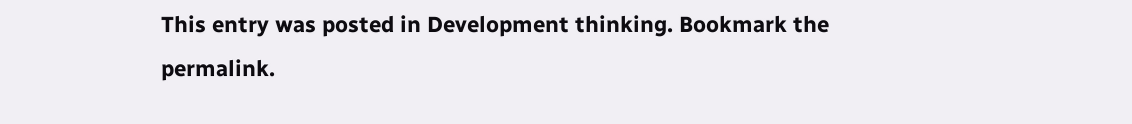This entry was posted in Development thinking. Bookmark the permalink.